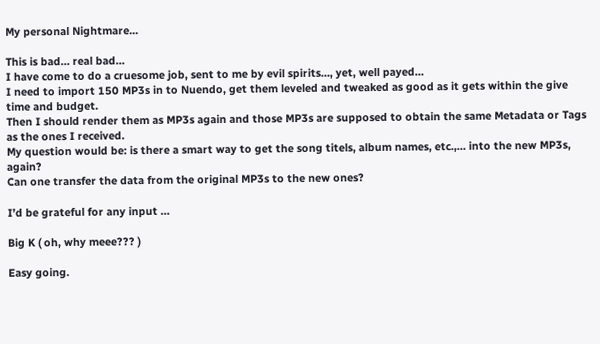My personal Nightmare...

This is bad… real bad…
I have come to do a cruesome job, sent to me by evil spirits…, yet, well payed…
I need to import 150 MP3s in to Nuendo, get them leveled and tweaked as good as it gets within the give time and budget.
Then I should render them as MP3s again and those MP3s are supposed to obtain the same Metadata or Tags as the ones I received.
My question would be: is there a smart way to get the song titels, album names, etc.,… into the new MP3s, again?
Can one transfer the data from the original MP3s to the new ones?

I’d be grateful for any input …

Big K ( oh, why meee??? )

Easy going.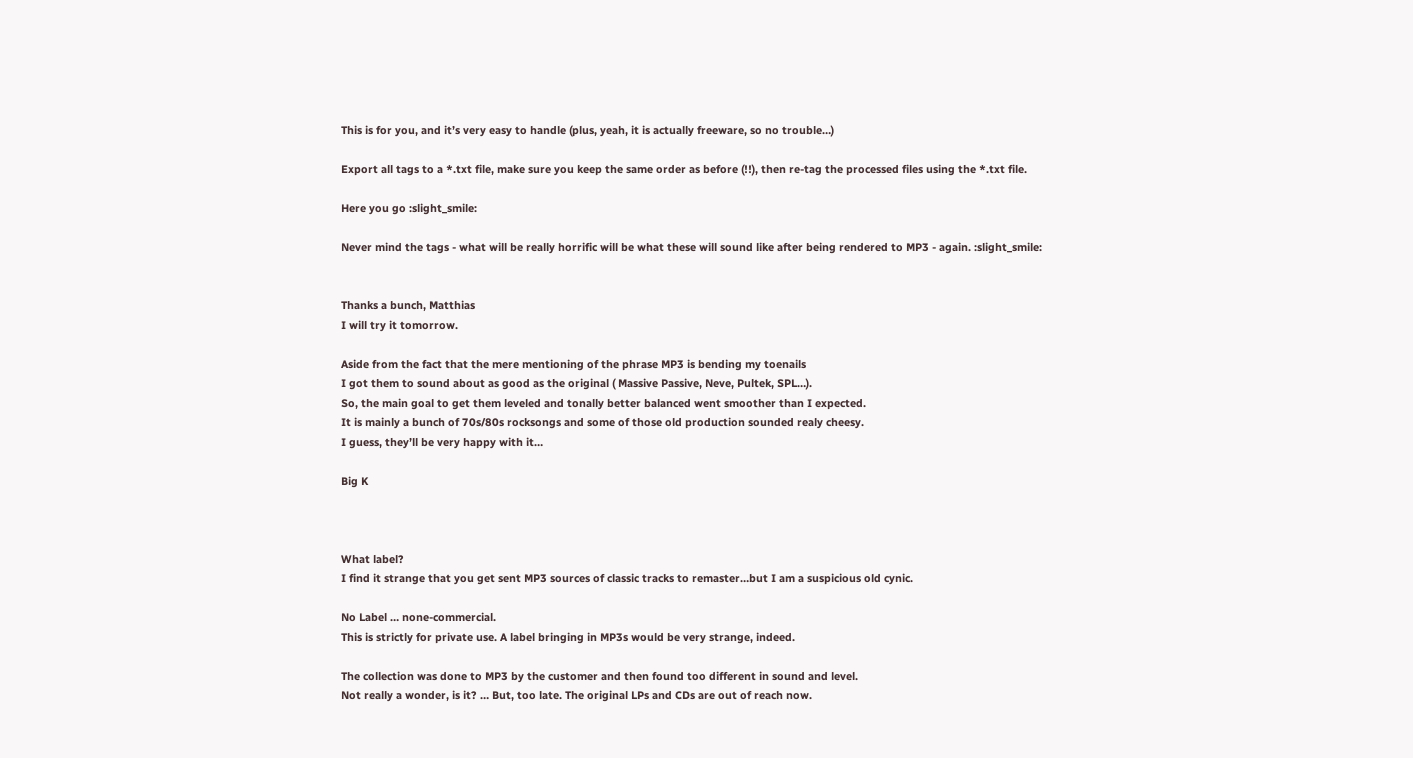This is for you, and it’s very easy to handle (plus, yeah, it is actually freeware, so no trouble…)

Export all tags to a *.txt file, make sure you keep the same order as before (!!), then re-tag the processed files using the *.txt file.

Here you go :slight_smile:

Never mind the tags - what will be really horrific will be what these will sound like after being rendered to MP3 - again. :slight_smile:


Thanks a bunch, Matthias
I will try it tomorrow.

Aside from the fact that the mere mentioning of the phrase MP3 is bending my toenails
I got them to sound about as good as the original ( Massive Passive, Neve, Pultek, SPL…).
So, the main goal to get them leveled and tonally better balanced went smoother than I expected.
It is mainly a bunch of 70s/80s rocksongs and some of those old production sounded realy cheesy.
I guess, they’ll be very happy with it…

Big K



What label?
I find it strange that you get sent MP3 sources of classic tracks to remaster…but I am a suspicious old cynic.

No Label … none-commercial.
This is strictly for private use. A label bringing in MP3s would be very strange, indeed.

The collection was done to MP3 by the customer and then found too different in sound and level.
Not really a wonder, is it? … But, too late. The original LPs and CDs are out of reach now.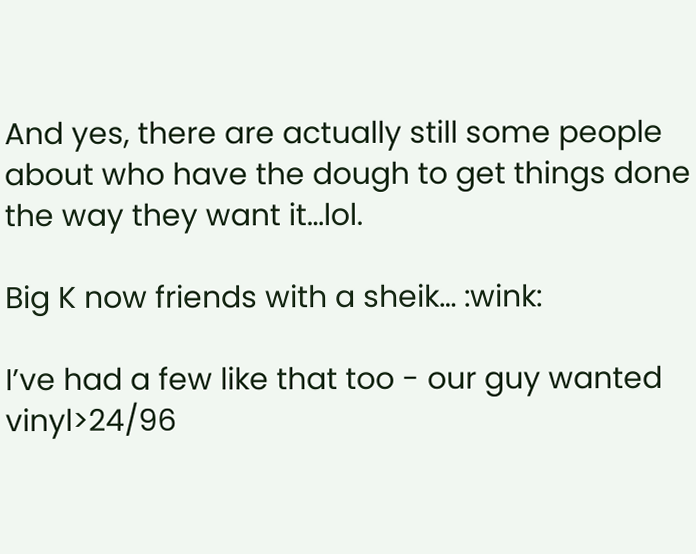And yes, there are actually still some people about who have the dough to get things done the way they want it…lol.

Big K now friends with a sheik… :wink:

I’ve had a few like that too - our guy wanted vinyl>24/96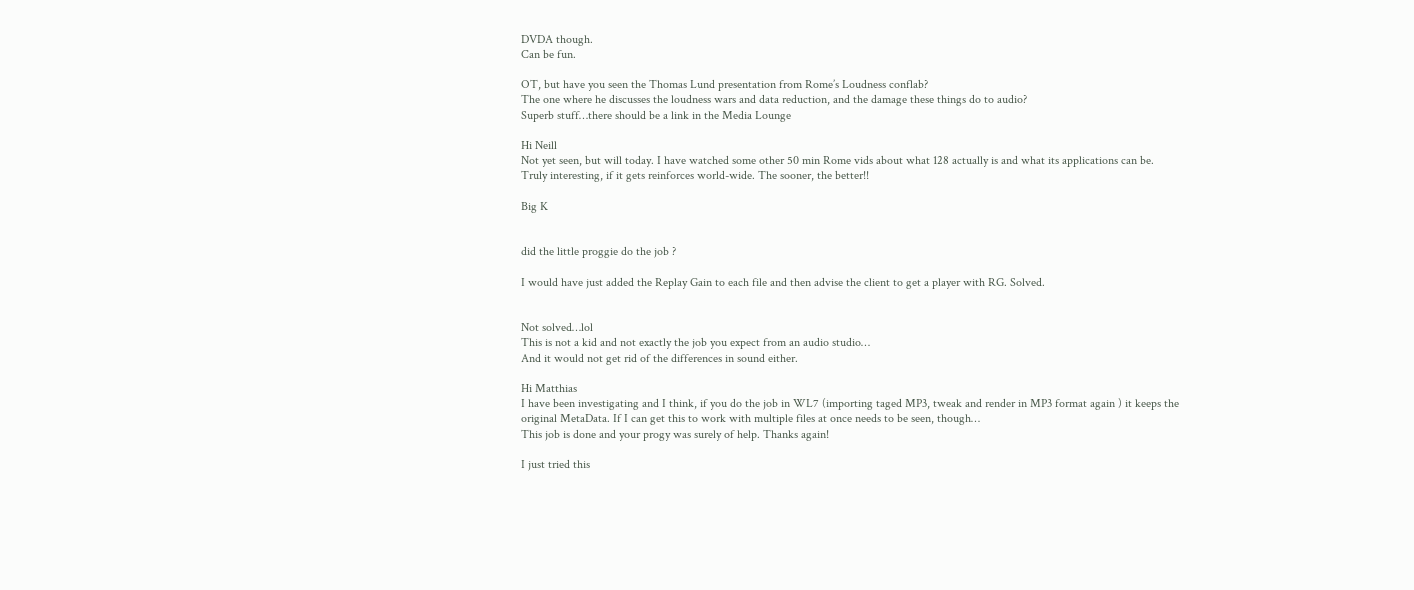DVDA though.
Can be fun.

OT, but have you seen the Thomas Lund presentation from Rome’s Loudness conflab?
The one where he discusses the loudness wars and data reduction, and the damage these things do to audio?
Superb stuff…there should be a link in the Media Lounge

Hi Neill
Not yet seen, but will today. I have watched some other 50 min Rome vids about what 128 actually is and what its applications can be. Truly interesting, if it gets reinforces world-wide. The sooner, the better!!

Big K


did the little proggie do the job ?

I would have just added the Replay Gain to each file and then advise the client to get a player with RG. Solved.


Not solved…lol
This is not a kid and not exactly the job you expect from an audio studio…
And it would not get rid of the differences in sound either.

Hi Matthias
I have been investigating and I think, if you do the job in WL7 (importing taged MP3, tweak and render in MP3 format again ) it keeps the original MetaData. If I can get this to work with multiple files at once needs to be seen, though…
This job is done and your progy was surely of help. Thanks again!

I just tried this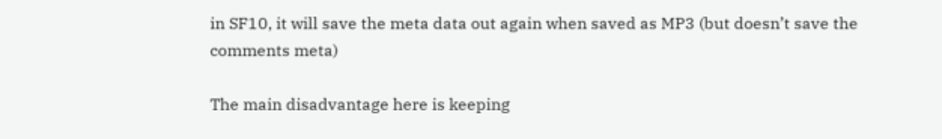in SF10, it will save the meta data out again when saved as MP3 (but doesn’t save the comments meta)

The main disadvantage here is keeping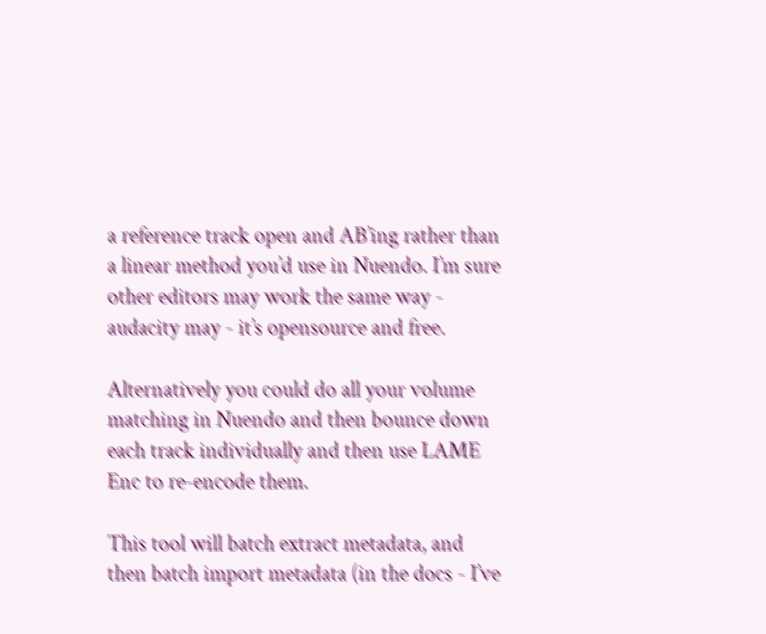a reference track open and AB’ing rather than a linear method you’d use in Nuendo. I’m sure other editors may work the same way - audacity may - it’s opensource and free.

Alternatively you could do all your volume matching in Nuendo and then bounce down each track individually and then use LAME Enc to re-encode them.

This tool will batch extract metadata, and then batch import metadata (in the docs - I’ve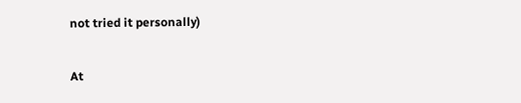not tried it personally)

At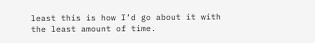least this is how I’d go about it with the least amount of time.